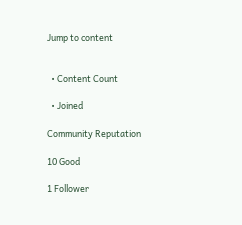Jump to content


  • Content Count

  • Joined

Community Reputation

10 Good

1 Follower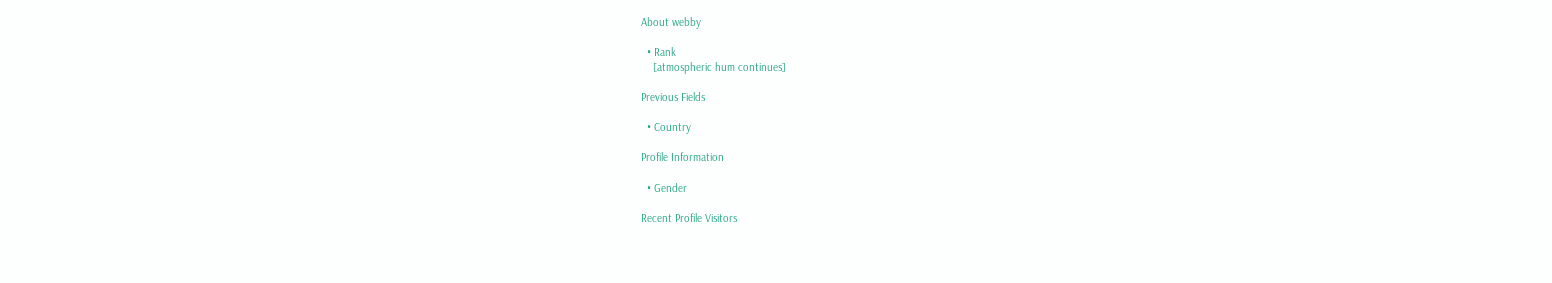About webby

  • Rank
    [atmospheric hum continues]

Previous Fields

  • Country

Profile Information

  • Gender

Recent Profile Visitors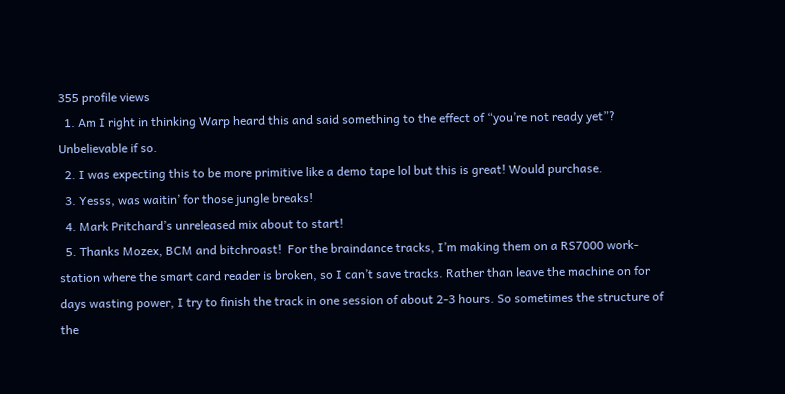355 profile views
  1. Am I right in thinking Warp heard this and said something to the effect of “you’re not ready yet”? Unbelievable if so.
  2. I was expecting this to be more primitive like a demo tape lol but this is great! Would purchase.
  3. Yesss, was waitin’ for those jungle breaks!
  4. Mark Pritchard’s unreleased mix about to start!
  5. Thanks Mozex, BCM and bitchroast!  For the braindance tracks, I’m making them on a RS7000 work-station where the smart card reader is broken, so I can’t save tracks. Rather than leave the machine on for days wasting power, I try to finish the track in one session of about 2-3 hours. So sometimes the structure of the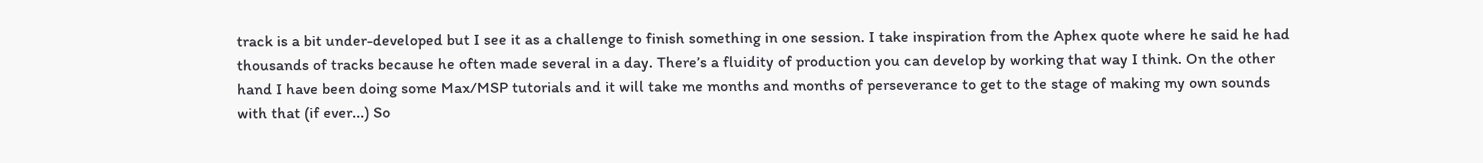track is a bit under-developed but I see it as a challenge to finish something in one session. I take inspiration from the Aphex quote where he said he had thousands of tracks because he often made several in a day. There’s a fluidity of production you can develop by working that way I think. On the other hand I have been doing some Max/MSP tutorials and it will take me months and months of perseverance to get to the stage of making my own sounds with that (if ever...) So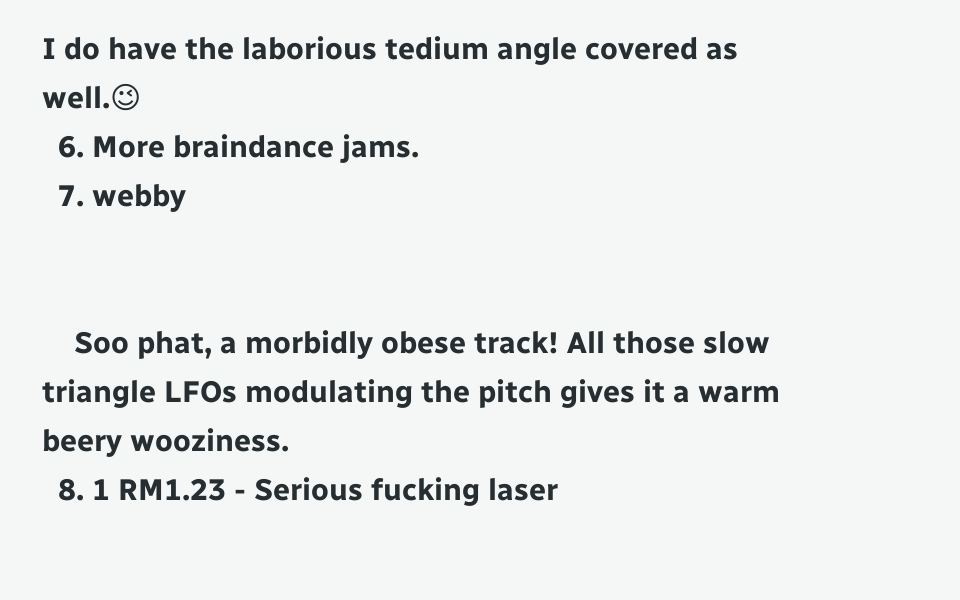I do have the laborious tedium angle covered as well.😉
  6. More braindance jams.
  7. webby


    Soo phat, a morbidly obese track! All those slow triangle LFOs modulating the pitch gives it a warm beery wooziness.
  8. 1 RM1.23 - Serious fucking laser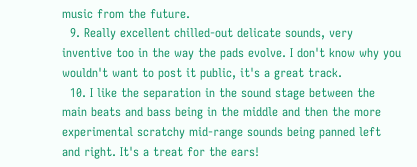music from the future.
  9. Really excellent chilled-out delicate sounds, very inventive too in the way the pads evolve. I don't know why you wouldn't want to post it public, it's a great track.
  10. I like the separation in the sound stage between the main beats and bass being in the middle and then the more experimental scratchy mid-range sounds being panned left and right. It's a treat for the ears!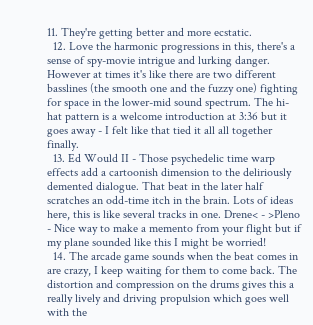11. They're getting better and more ecstatic.
  12. Love the harmonic progressions in this, there's a sense of spy-movie intrigue and lurking danger. However at times it's like there are two different basslines (the smooth one and the fuzzy one) fighting for space in the lower-mid sound spectrum. The hi-hat pattern is a welcome introduction at 3:36 but it goes away - I felt like that tied it all all together finally.
  13. Ed Would II - Those psychedelic time warp effects add a cartoonish dimension to the deliriously demented dialogue. That beat in the later half scratches an odd-time itch in the brain. Lots of ideas here, this is like several tracks in one. Drene< - >Pleno - Nice way to make a memento from your flight but if my plane sounded like this I might be worried!
  14. The arcade game sounds when the beat comes in are crazy, I keep waiting for them to come back. The distortion and compression on the drums gives this a really lively and driving propulsion which goes well with the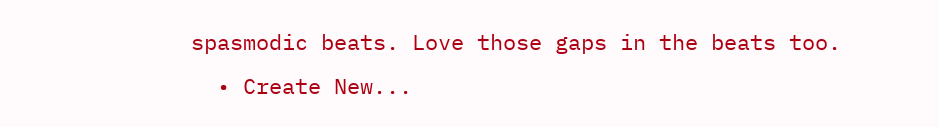spasmodic beats. Love those gaps in the beats too.
  • Create New...